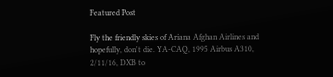Featured Post

Fly the friendly skies of Ariana Afghan Airlines and hopefully, don't die. YA-CAQ, 1995 Airbus A310, 2/11/16, DXB to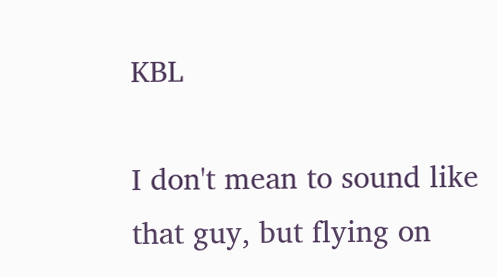KBL

I don't mean to sound like that guy, but flying on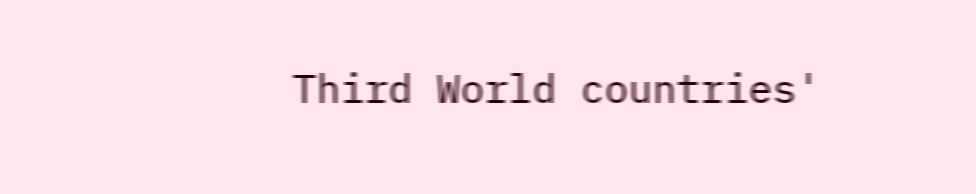Third World countries'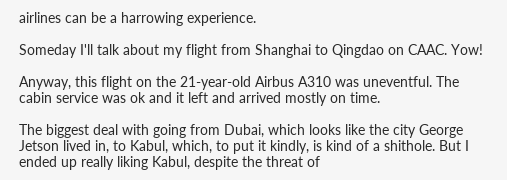airlines can be a harrowing experience.

Someday I'll talk about my flight from Shanghai to Qingdao on CAAC. Yow!

Anyway, this flight on the 21-year-old Airbus A310 was uneventful. The cabin service was ok and it left and arrived mostly on time.

The biggest deal with going from Dubai, which looks like the city George Jetson lived in, to Kabul, which, to put it kindly, is kind of a shithole. But I ended up really liking Kabul, despite the threat of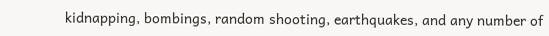kidnapping, bombings, random shooting, earthquakes, and any number of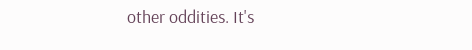other oddities. It's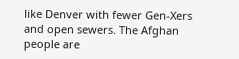like Denver with fewer Gen-Xers and open sewers. The Afghan people are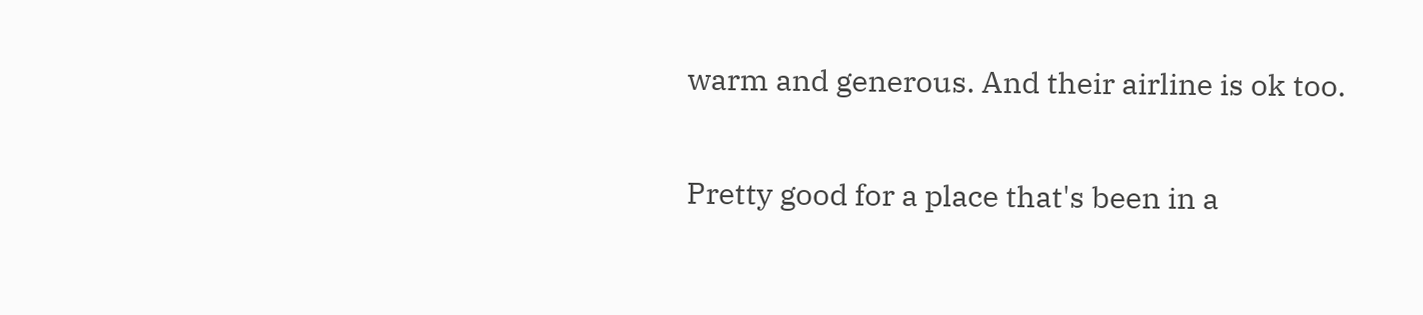warm and generous. And their airline is ok too.

Pretty good for a place that's been in a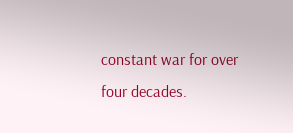constant war for over four decades.